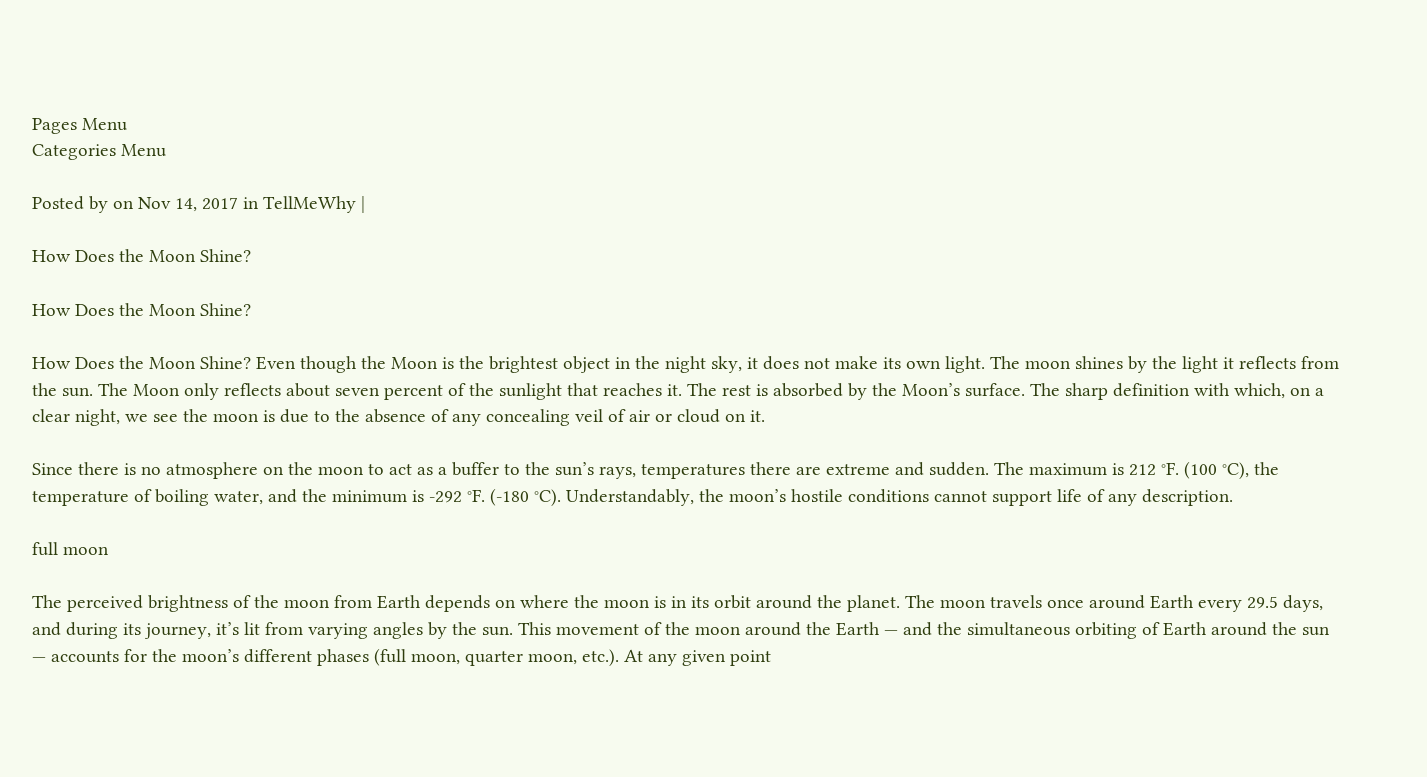Pages Menu
Categories Menu

Posted by on Nov 14, 2017 in TellMeWhy |

How Does the Moon Shine?

How Does the Moon Shine?

How Does the Moon Shine? Even though the Moon is the brightest object in the night sky, it does not make its own light. The moon shines by the light it reflects from the sun. The Moon only reflects about seven percent of the sunlight that reaches it. The rest is absorbed by the Moon’s surface. The sharp definition with which, on a clear night, we see the moon is due to the absence of any concealing veil of air or cloud on it.

Since there is no atmosphere on the moon to act as a buffer to the sun’s rays, temperatures there are extreme and sudden. The maximum is 212 °F. (100 °C), the temperature of boiling water, and the minimum is -292 °F. (-180 °C). Understandably, the moon’s hostile conditions cannot support life of any description.

full moon

The perceived brightness of the moon from Earth depends on where the moon is in its orbit around the planet. The moon travels once around Earth every 29.5 days, and during its journey, it’s lit from varying angles by the sun. This movement of the moon around the Earth — and the simultaneous orbiting of Earth around the sun — accounts for the moon’s different phases (full moon, quarter moon, etc.). At any given point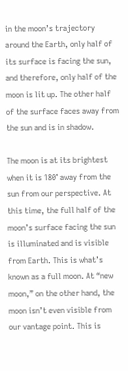in the moon’s trajectory around the Earth, only half of its surface is facing the sun, and therefore, only half of the moon is lit up. The other half of the surface faces away from the sun and is in shadow.

The moon is at its brightest when it is 180° away from the sun from our perspective. At this time, the full half of the moon’s surface facing the sun is illuminated and is visible from Earth. This is what’s known as a full moon. At “new moon,” on the other hand, the moon isn’t even visible from our vantage point. This is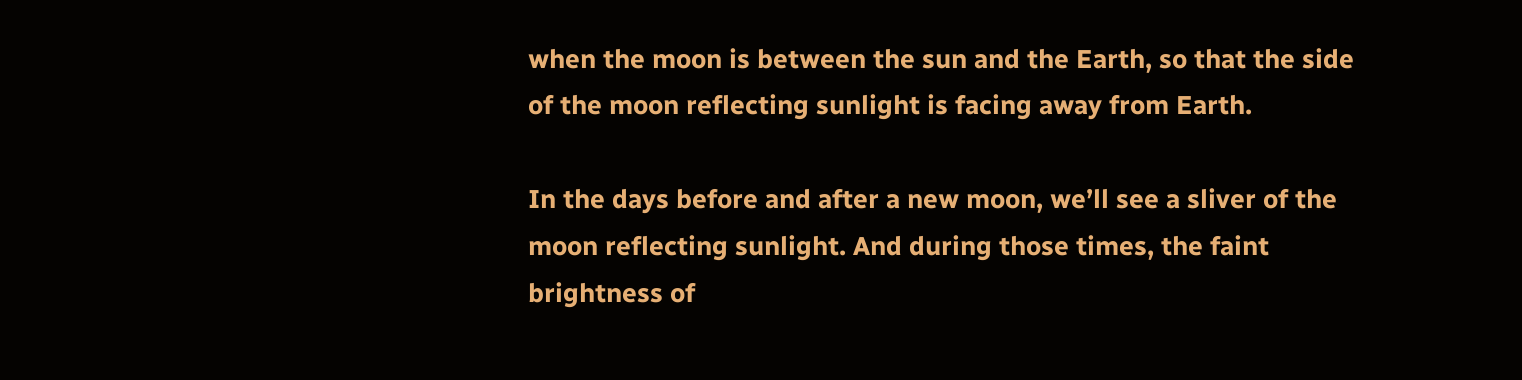when the moon is between the sun and the Earth, so that the side of the moon reflecting sunlight is facing away from Earth.

In the days before and after a new moon, we’ll see a sliver of the moon reflecting sunlight. And during those times, the faint brightness of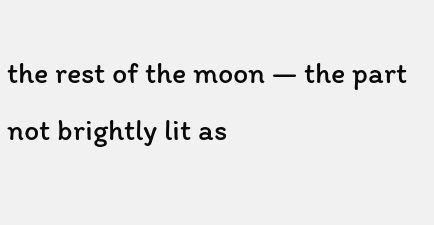the rest of the moon — the part not brightly lit as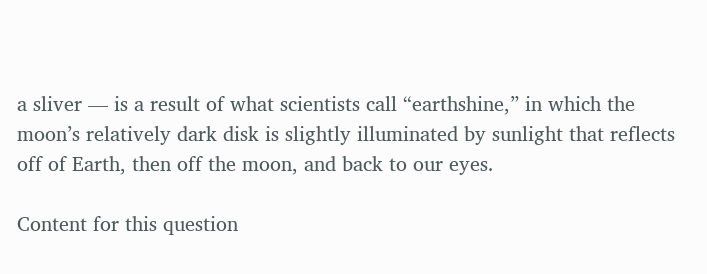a sliver — is a result of what scientists call “earthshine,” in which the moon’s relatively dark disk is slightly illuminated by sunlight that reflects off of Earth, then off the moon, and back to our eyes.

Content for this question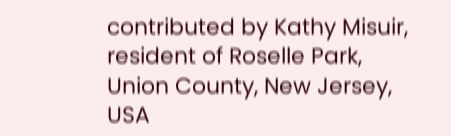contributed by Kathy Misuir, resident of Roselle Park, Union County, New Jersey, USA